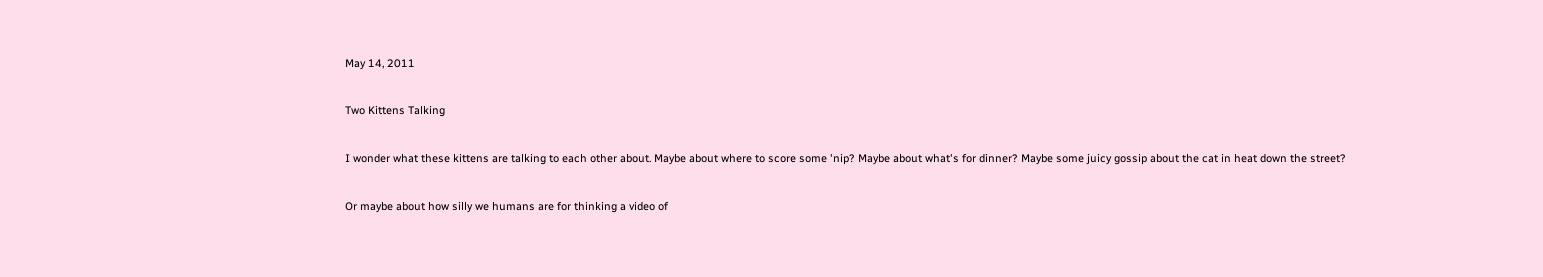May 14, 2011

Two Kittens Talking

I wonder what these kittens are talking to each other about. Maybe about where to score some 'nip? Maybe about what's for dinner? Maybe some juicy gossip about the cat in heat down the street?

Or maybe about how silly we humans are for thinking a video of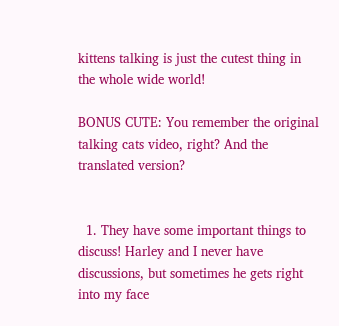kittens talking is just the cutest thing in the whole wide world!

BONUS CUTE: You remember the original talking cats video, right? And the translated version?


  1. They have some important things to discuss! Harley and I never have discussions, but sometimes he gets right into my face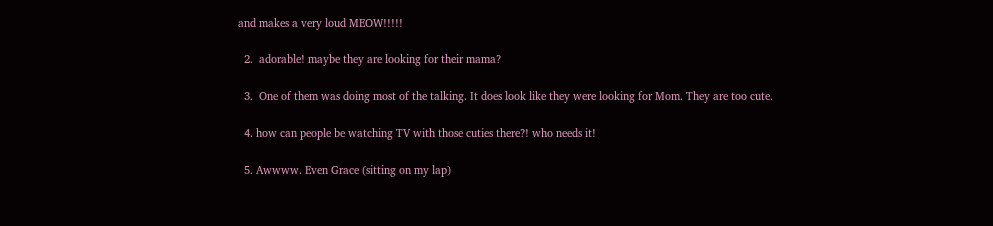and makes a very loud MEOW!!!!!

  2.  adorable! maybe they are looking for their mama?

  3.  One of them was doing most of the talking. It does look like they were looking for Mom. They are too cute.

  4. how can people be watching TV with those cuties there?! who needs it!

  5. Awwww. Even Grace (sitting on my lap)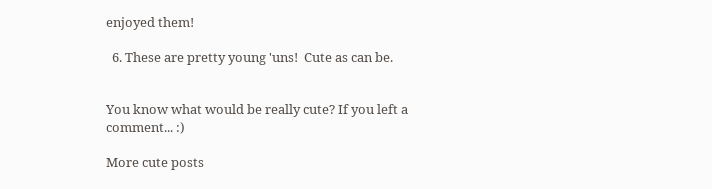enjoyed them!

  6. These are pretty young 'uns!  Cute as can be.


You know what would be really cute? If you left a comment... :)

More cute posts